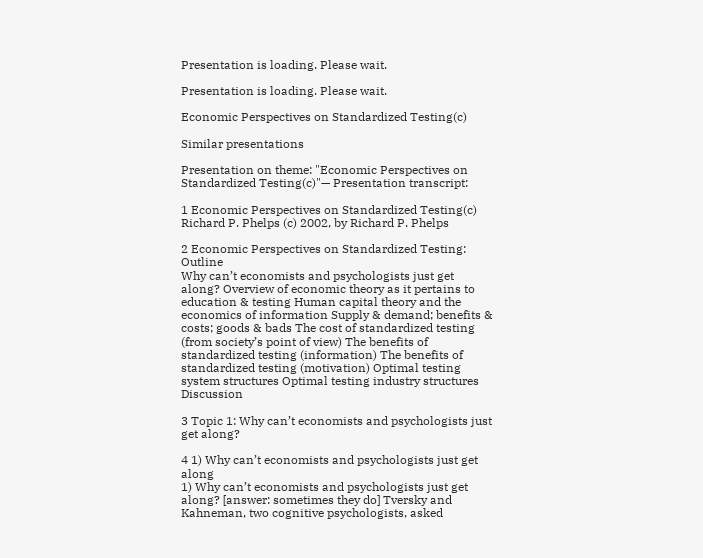Presentation is loading. Please wait.

Presentation is loading. Please wait.

Economic Perspectives on Standardized Testing(c)

Similar presentations

Presentation on theme: "Economic Perspectives on Standardized Testing(c)"— Presentation transcript:

1 Economic Perspectives on Standardized Testing(c)
Richard P. Phelps (c) 2002, by Richard P. Phelps

2 Economic Perspectives on Standardized Testing: Outline
Why can’t economists and psychologists just get along? Overview of economic theory as it pertains to education & testing Human capital theory and the economics of information Supply & demand; benefits & costs; goods & bads The cost of standardized testing (from society’s point of view) The benefits of standardized testing (information) The benefits of standardized testing (motivation) Optimal testing system structures Optimal testing industry structures Discussion

3 Topic 1: Why can’t economists and psychologists just get along?

4 1) Why can’t economists and psychologists just get along
1) Why can’t economists and psychologists just get along? [answer: sometimes they do] Tversky and Kahneman, two cognitive psychologists, asked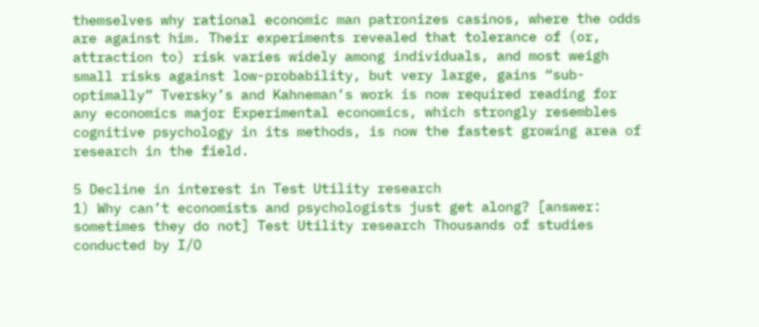themselves why rational economic man patronizes casinos, where the odds are against him. Their experiments revealed that tolerance of (or, attraction to) risk varies widely among individuals, and most weigh small risks against low-probability, but very large, gains “sub-optimally” Tversky’s and Kahneman’s work is now required reading for any economics major Experimental economics, which strongly resembles cognitive psychology in its methods, is now the fastest growing area of research in the field.

5 Decline in interest in Test Utility research
1) Why can’t economists and psychologists just get along? [answer: sometimes they do not] Test Utility research Thousands of studies conducted by I/O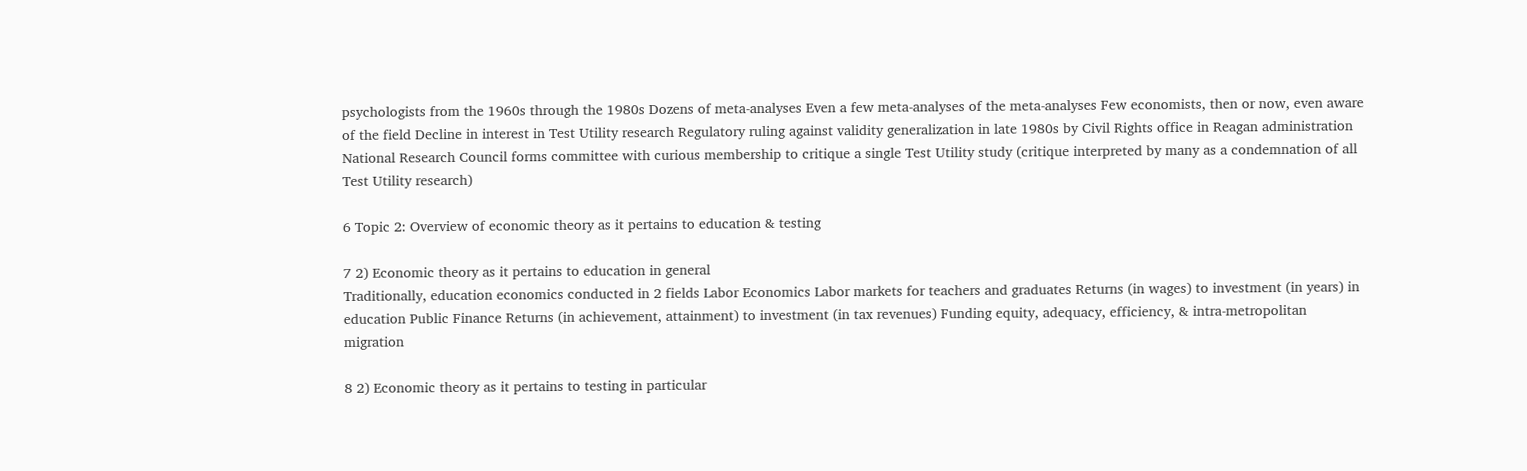psychologists from the 1960s through the 1980s Dozens of meta-analyses Even a few meta-analyses of the meta-analyses Few economists, then or now, even aware of the field Decline in interest in Test Utility research Regulatory ruling against validity generalization in late 1980s by Civil Rights office in Reagan administration National Research Council forms committee with curious membership to critique a single Test Utility study (critique interpreted by many as a condemnation of all Test Utility research)

6 Topic 2: Overview of economic theory as it pertains to education & testing

7 2) Economic theory as it pertains to education in general
Traditionally, education economics conducted in 2 fields Labor Economics Labor markets for teachers and graduates Returns (in wages) to investment (in years) in education Public Finance Returns (in achievement, attainment) to investment (in tax revenues) Funding equity, adequacy, efficiency, & intra-metropolitan migration

8 2) Economic theory as it pertains to testing in particular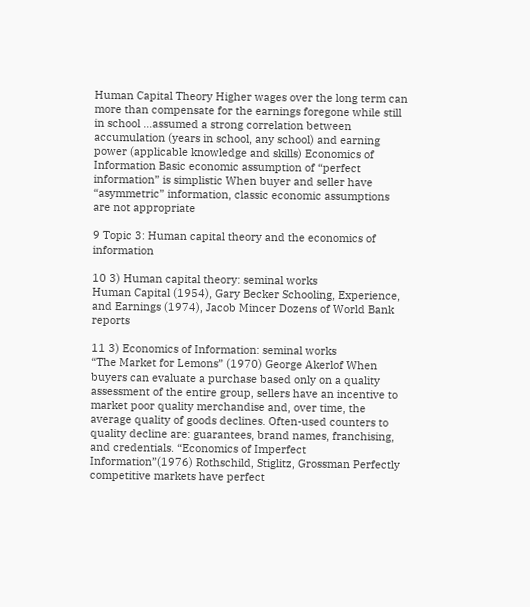Human Capital Theory Higher wages over the long term can more than compensate for the earnings foregone while still in school …assumed a strong correlation between accumulation (years in school, any school) and earning power (applicable knowledge and skills) Economics of Information Basic economic assumption of “perfect information” is simplistic When buyer and seller have “asymmetric” information, classic economic assumptions are not appropriate

9 Topic 3: Human capital theory and the economics of information

10 3) Human capital theory: seminal works
Human Capital (1954), Gary Becker Schooling, Experience, and Earnings (1974), Jacob Mincer Dozens of World Bank reports

11 3) Economics of Information: seminal works
“The Market for Lemons” (1970) George Akerlof When buyers can evaluate a purchase based only on a quality assessment of the entire group, sellers have an incentive to market poor quality merchandise and, over time, the average quality of goods declines. Often-used counters to quality decline are: guarantees, brand names, franchising, and credentials. “Economics of Imperfect Information”(1976) Rothschild, Stiglitz, Grossman Perfectly competitive markets have perfect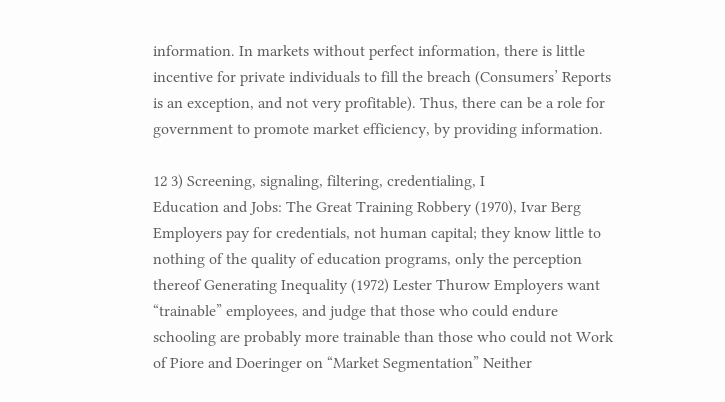information. In markets without perfect information, there is little incentive for private individuals to fill the breach (Consumers’ Reports is an exception, and not very profitable). Thus, there can be a role for government to promote market efficiency, by providing information.

12 3) Screening, signaling, filtering, credentialing, I
Education and Jobs: The Great Training Robbery (1970), Ivar Berg Employers pay for credentials, not human capital; they know little to nothing of the quality of education programs, only the perception thereof Generating Inequality (1972) Lester Thurow Employers want “trainable” employees, and judge that those who could endure schooling are probably more trainable than those who could not Work of Piore and Doeringer on “Market Segmentation” Neither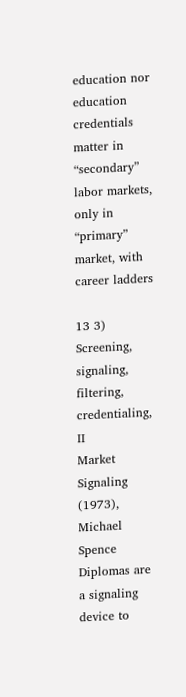education nor education credentials matter in “secondary” labor markets, only in “primary” market, with career ladders

13 3) Screening, signaling, filtering, credentialing, II
Market Signaling (1973), Michael Spence Diplomas are a signaling device to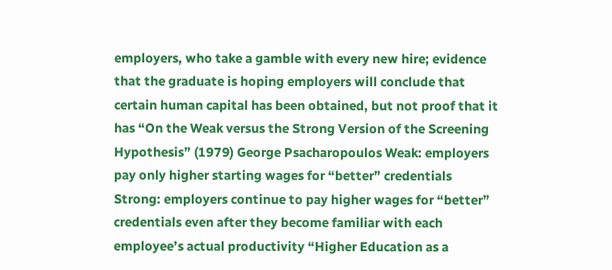employers, who take a gamble with every new hire; evidence that the graduate is hoping employers will conclude that certain human capital has been obtained, but not proof that it has “On the Weak versus the Strong Version of the Screening Hypothesis” (1979) George Psacharopoulos Weak: employers pay only higher starting wages for “better” credentials Strong: employers continue to pay higher wages for “better” credentials even after they become familiar with each employee’s actual productivity “Higher Education as a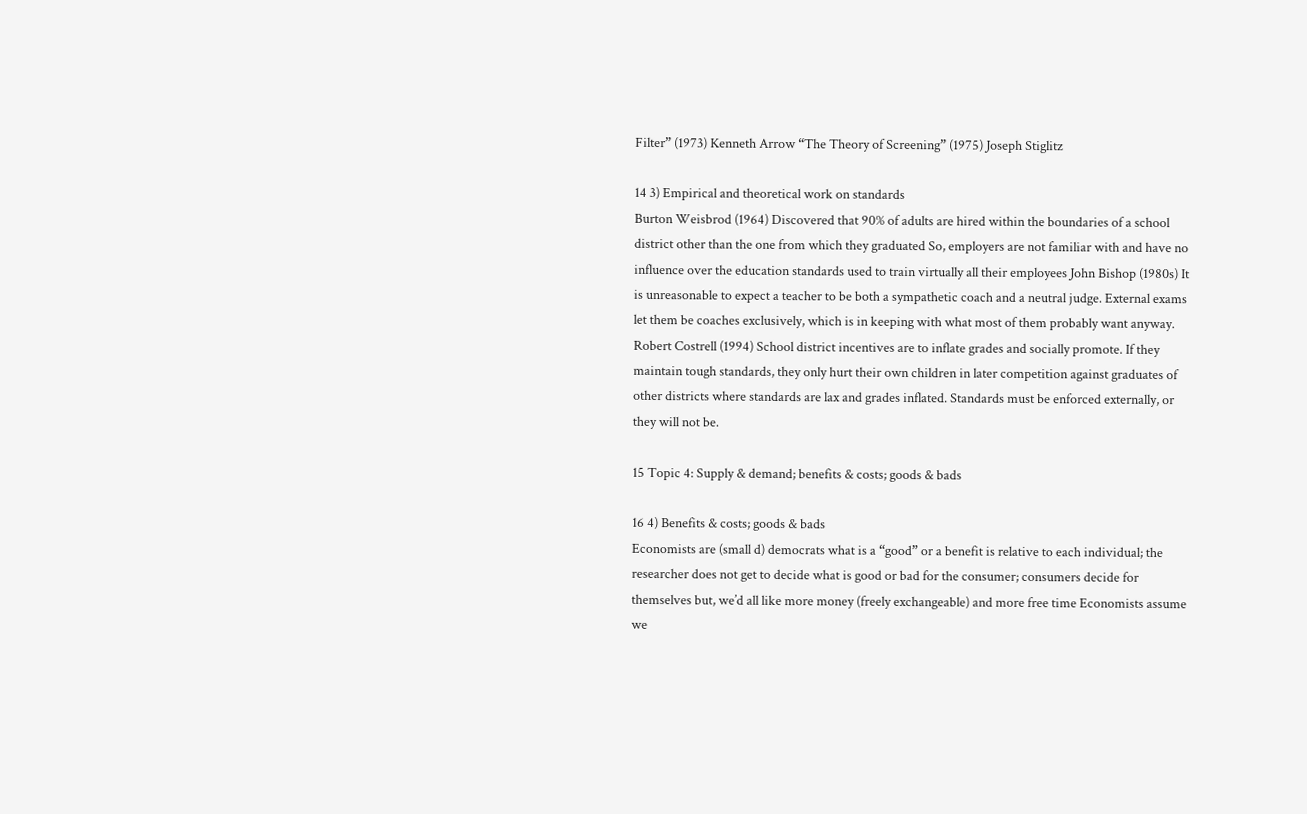Filter” (1973) Kenneth Arrow “The Theory of Screening” (1975) Joseph Stiglitz

14 3) Empirical and theoretical work on standards
Burton Weisbrod (1964) Discovered that 90% of adults are hired within the boundaries of a school district other than the one from which they graduated So, employers are not familiar with and have no influence over the education standards used to train virtually all their employees John Bishop (1980s) It is unreasonable to expect a teacher to be both a sympathetic coach and a neutral judge. External exams let them be coaches exclusively, which is in keeping with what most of them probably want anyway. Robert Costrell (1994) School district incentives are to inflate grades and socially promote. If they maintain tough standards, they only hurt their own children in later competition against graduates of other districts where standards are lax and grades inflated. Standards must be enforced externally, or they will not be.

15 Topic 4: Supply & demand; benefits & costs; goods & bads

16 4) Benefits & costs; goods & bads
Economists are (small d) democrats what is a “good” or a benefit is relative to each individual; the researcher does not get to decide what is good or bad for the consumer; consumers decide for themselves but, we’d all like more money (freely exchangeable) and more free time Economists assume we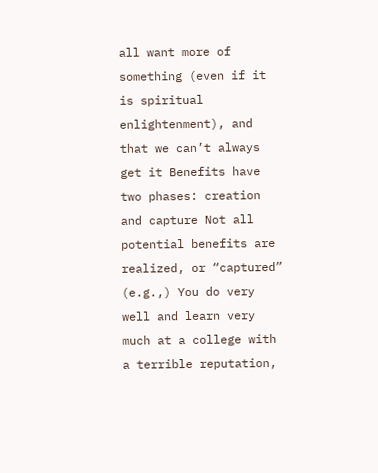all want more of something (even if it is spiritual enlightenment), and that we can’t always get it Benefits have two phases: creation and capture Not all potential benefits are realized, or “captured” (e.g.,) You do very well and learn very much at a college with a terrible reputation,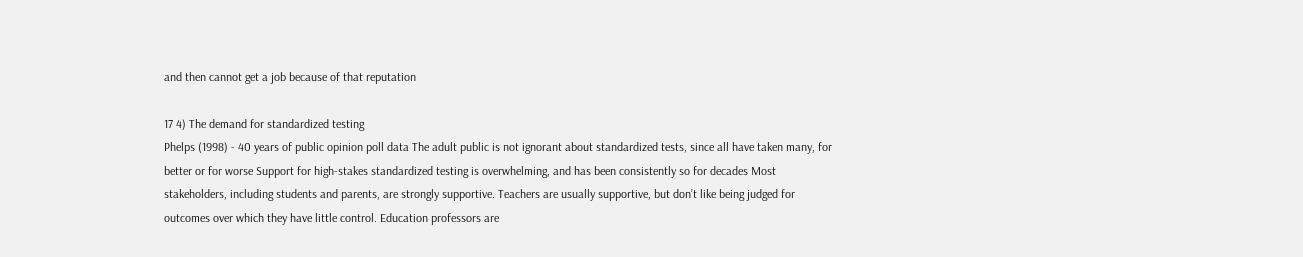and then cannot get a job because of that reputation

17 4) The demand for standardized testing
Phelps (1998) - 40 years of public opinion poll data The adult public is not ignorant about standardized tests, since all have taken many, for better or for worse Support for high-stakes standardized testing is overwhelming, and has been consistently so for decades Most stakeholders, including students and parents, are strongly supportive. Teachers are usually supportive, but don’t like being judged for outcomes over which they have little control. Education professors are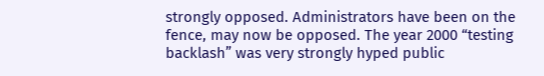strongly opposed. Administrators have been on the fence, may now be opposed. The year 2000 “testing backlash” was very strongly hyped public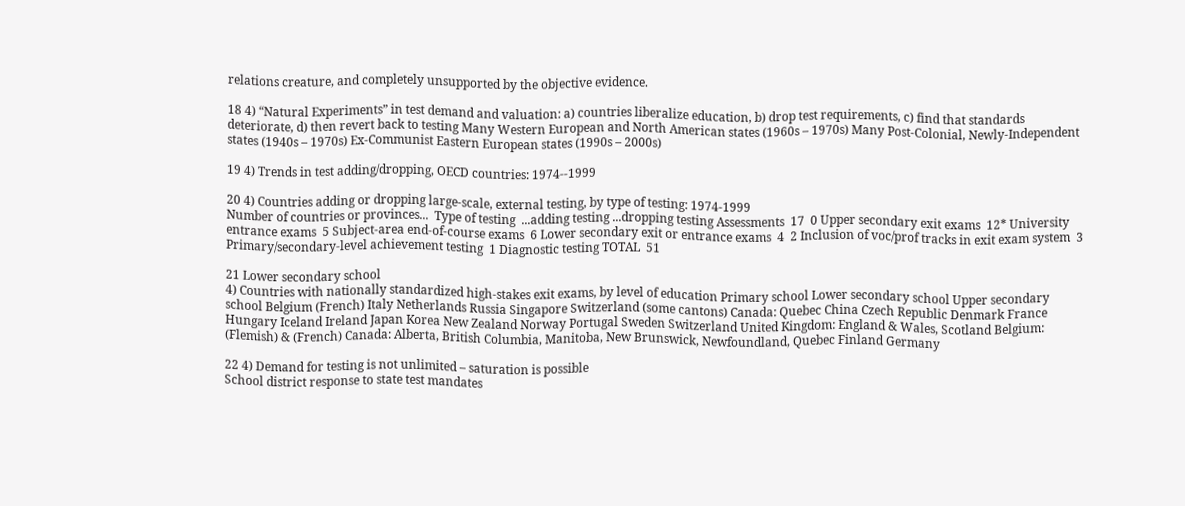relations creature, and completely unsupported by the objective evidence.

18 4) “Natural Experiments” in test demand and valuation: a) countries liberalize education, b) drop test requirements, c) find that standards deteriorate, d) then revert back to testing Many Western European and North American states (1960s – 1970s) Many Post-Colonial, Newly-Independent states (1940s – 1970s) Ex-Communist Eastern European states (1990s – 2000s)

19 4) Trends in test adding/dropping, OECD countries: 1974--1999

20 4) Countries adding or dropping large-scale, external testing, by type of testing: 1974-1999
Number of countries or provinces...  Type of testing  ...adding testing ...dropping testing Assessments  17  0 Upper secondary exit exams  12* University entrance exams  5 Subject-area end-of-course exams  6 Lower secondary exit or entrance exams  4  2 Inclusion of voc/prof tracks in exit exam system  3 Primary/secondary-level achievement testing  1 Diagnostic testing TOTAL  51

21 Lower secondary school
4) Countries with nationally standardized high-stakes exit exams, by level of education Primary school Lower secondary school Upper secondary school Belgium (French) Italy Netherlands Russia Singapore Switzerland (some cantons) Canada: Quebec China Czech Republic Denmark France Hungary Iceland Ireland Japan Korea New Zealand Norway Portugal Sweden Switzerland United Kingdom: England & Wales, Scotland Belgium: (Flemish) & (French) Canada: Alberta, British Columbia, Manitoba, New Brunswick, Newfoundland, Quebec Finland Germany

22 4) Demand for testing is not unlimited – saturation is possible
School district response to state test mandates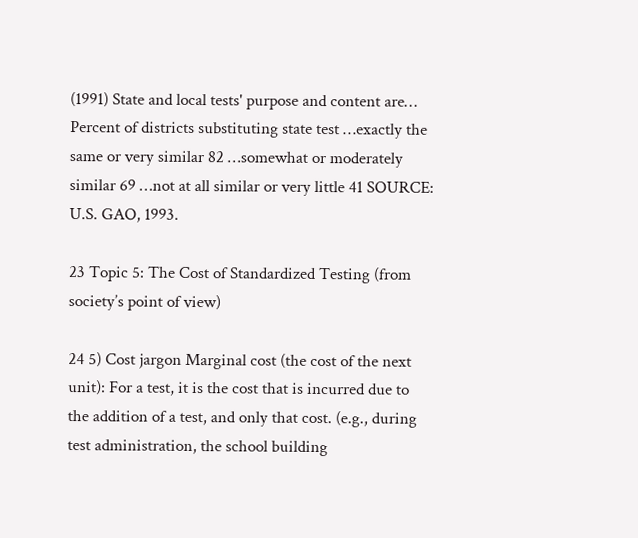(1991) State and local tests' purpose and content are… Percent of districts substituting state test …exactly the same or very similar 82 …somewhat or moderately similar 69 …not at all similar or very little 41 SOURCE: U.S. GAO, 1993.

23 Topic 5: The Cost of Standardized Testing (from society’s point of view)

24 5) Cost jargon Marginal cost (the cost of the next unit): For a test, it is the cost that is incurred due to the addition of a test, and only that cost. (e.g., during test administration, the school building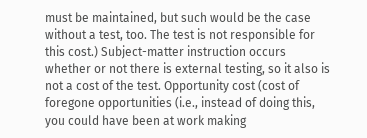must be maintained, but such would be the case without a test, too. The test is not responsible for this cost.) Subject-matter instruction occurs whether or not there is external testing, so it also is not a cost of the test. Opportunity cost (cost of foregone opportunities (i.e., instead of doing this, you could have been at work making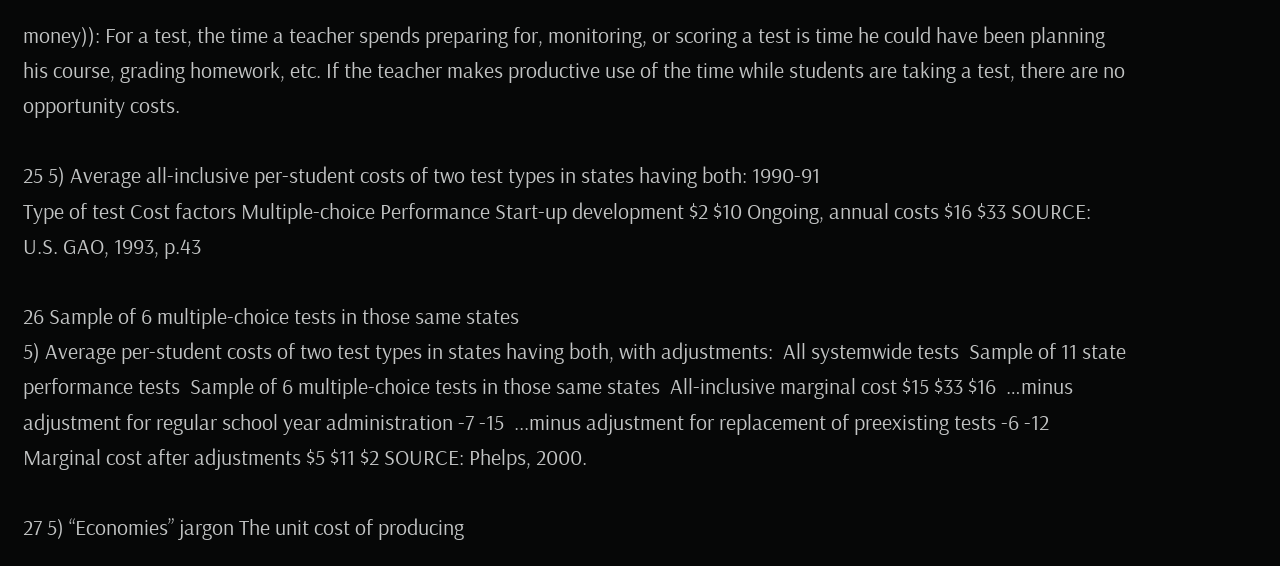money)): For a test, the time a teacher spends preparing for, monitoring, or scoring a test is time he could have been planning his course, grading homework, etc. If the teacher makes productive use of the time while students are taking a test, there are no opportunity costs.

25 5) Average all-inclusive per-student costs of two test types in states having both: 1990-91
Type of test Cost factors Multiple-choice Performance Start-up development $2 $10 Ongoing, annual costs $16 $33 SOURCE: U.S. GAO, 1993, p.43

26 Sample of 6 multiple-choice tests in those same states
5) Average per-student costs of two test types in states having both, with adjustments:  All systemwide tests  Sample of 11 state performance tests  Sample of 6 multiple-choice tests in those same states  All-inclusive marginal cost $15 $33 $16  …minus adjustment for regular school year administration -7 -15  ...minus adjustment for replacement of preexisting tests -6 -12  Marginal cost after adjustments $5 $11 $2 SOURCE: Phelps, 2000.

27 5) “Economies” jargon The unit cost of producing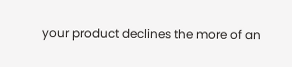your product declines the more of an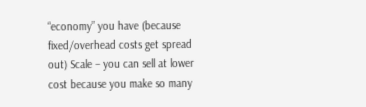“economy” you have (because fixed/overhead costs get spread out) Scale – you can sell at lower cost because you make so many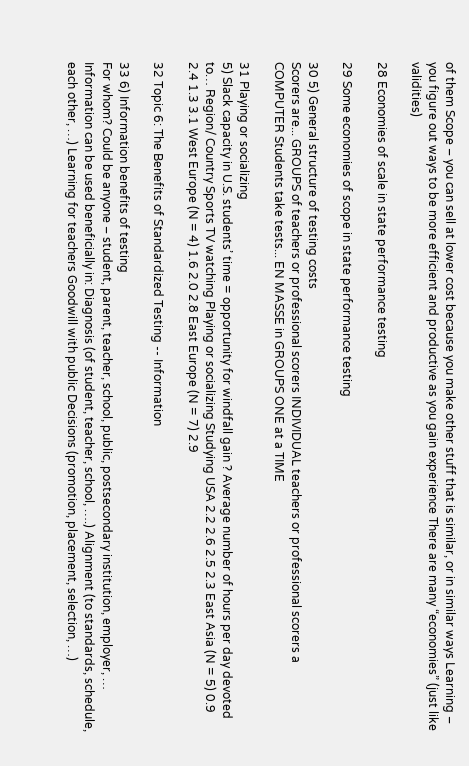of them Scope – you can sell at lower cost because you make other stuff that is similar, or in similar ways Learning – you figure out ways to be more efficient and productive as you gain experience There are many “economies” (just like validities)

28 Economies of scale in state performance testing

29 Some economies of scope in state performance testing

30 5) General structure of testing costs
Scorers are... GROUPS of teachers or professional scorers INDIVIDUAL teachers or professional scorers a COMPUTER Students take tests... EN MASSE in GROUPS ONE at a TIME

31 Playing or socializing
5) Slack capacity in U.S. students’ time = opportunity for windfall gain ? Average number of hours per day devoted to… Region/ Country Sports TV watching Playing or socializing Studying USA 2.2 2.6 2.5 2.3 East Asia (N = 5) 0.9 2.4 1.3 3.1 West Europe (N = 4) 1.6 2.0 2.8 East Europe (N = 7) 2.9

32 Topic 6: The Benefits of Standardized Testing -- Information

33 6) Information benefits of testing
For whom? Could be anyone – student, parent, teacher, school, public, postsecondary institution, employer, … Information can be used beneficially in: Diagnosis (of student, teacher, school, ….) Alignment (to standards, schedule, each other, …) Learning for teachers Goodwill with public Decisions (promotion, placement, selection, …)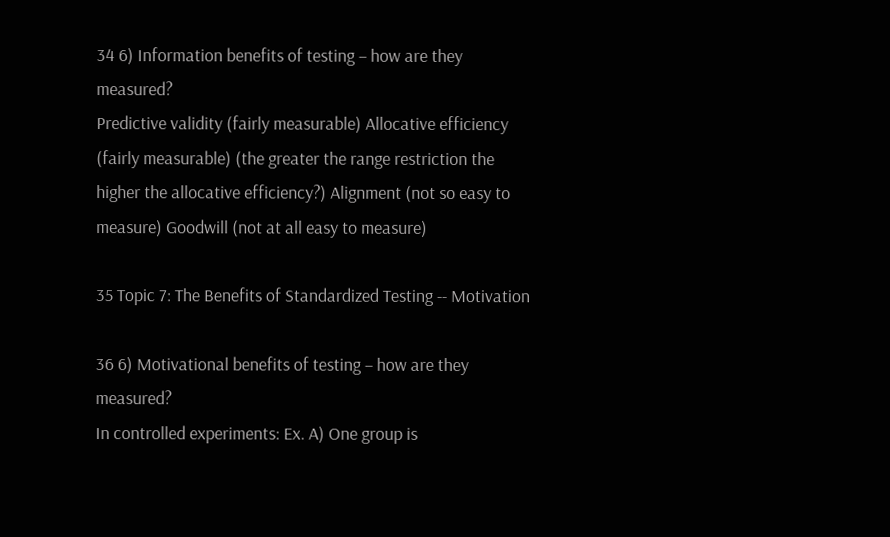34 6) Information benefits of testing – how are they measured?
Predictive validity (fairly measurable) Allocative efficiency (fairly measurable) (the greater the range restriction the higher the allocative efficiency?) Alignment (not so easy to measure) Goodwill (not at all easy to measure)

35 Topic 7: The Benefits of Standardized Testing -- Motivation

36 6) Motivational benefits of testing – how are they measured?
In controlled experiments: Ex. A) One group is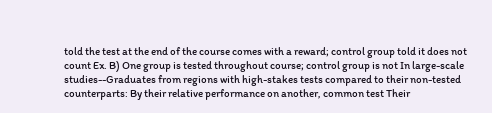told the test at the end of the course comes with a reward; control group told it does not count Ex. B) One group is tested throughout course; control group is not In large-scale studies--Graduates from regions with high-stakes tests compared to their non-tested counterparts: By their relative performance on another, common test Their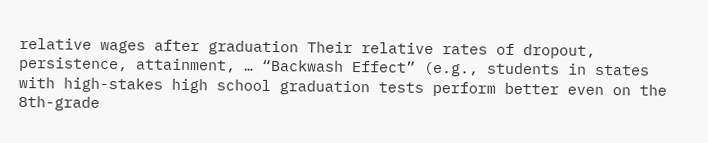relative wages after graduation Their relative rates of dropout, persistence, attainment, … “Backwash Effect” (e.g., students in states with high-stakes high school graduation tests perform better even on the 8th-grade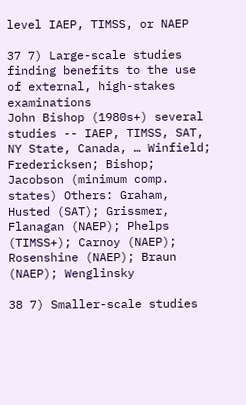level IAEP, TIMSS, or NAEP

37 7) Large-scale studies finding benefits to the use of external, high-stakes examinations
John Bishop (1980s+) several studies -- IAEP, TIMSS, SAT, NY State, Canada, … Winfield; Fredericksen; Bishop; Jacobson (minimum comp. states) Others: Graham, Husted (SAT); Grissmer, Flanagan (NAEP); Phelps (TIMSS+); Carnoy (NAEP); Rosenshine (NAEP); Braun (NAEP); Wenglinsky

38 7) Smaller-scale studies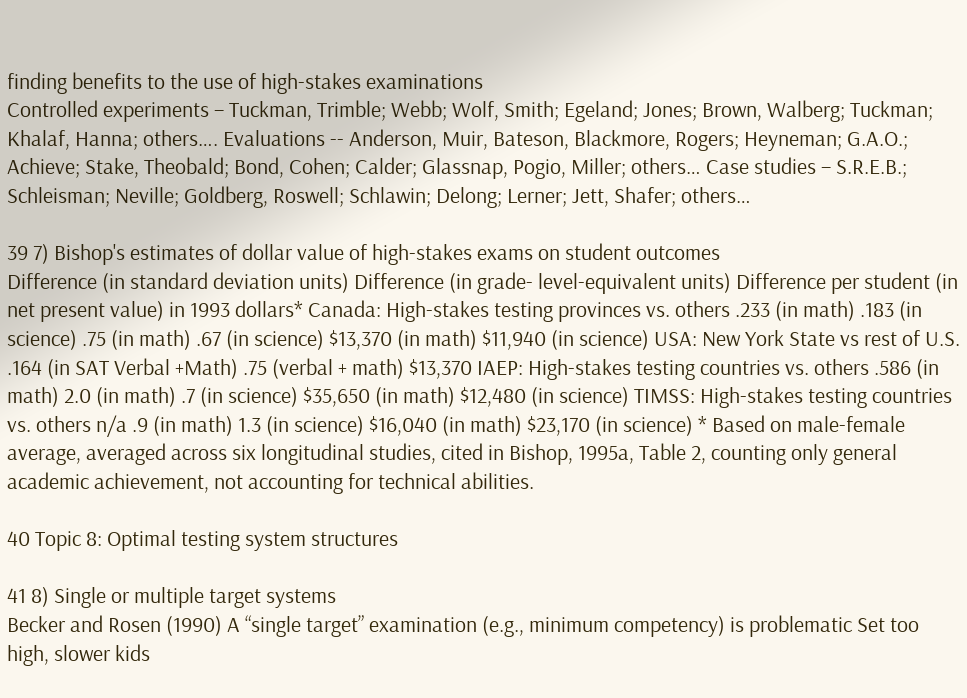finding benefits to the use of high-stakes examinations
Controlled experiments – Tuckman, Trimble; Webb; Wolf, Smith; Egeland; Jones; Brown, Walberg; Tuckman; Khalaf, Hanna; others…. Evaluations -- Anderson, Muir, Bateson, Blackmore, Rogers; Heyneman; G.A.O.; Achieve; Stake, Theobald; Bond, Cohen; Calder; Glassnap, Pogio, Miller; others… Case studies – S.R.E.B.; Schleisman; Neville; Goldberg, Roswell; Schlawin; Delong; Lerner; Jett, Shafer; others…

39 7) Bishop's estimates of dollar value of high-stakes exams on student outcomes
Difference (in standard deviation units) Difference (in grade- level-equivalent units) Difference per student (in net present value) in 1993 dollars* Canada: High-stakes testing provinces vs. others .233 (in math) .183 (in science) .75 (in math) .67 (in science) $13,370 (in math) $11,940 (in science) USA: New York State vs rest of U.S. .164 (in SAT Verbal +Math) .75 (verbal + math) $13,370 IAEP: High-stakes testing countries vs. others .586 (in math) 2.0 (in math) .7 (in science) $35,650 (in math) $12,480 (in science) TIMSS: High-stakes testing countries vs. others n/a .9 (in math) 1.3 (in science) $16,040 (in math) $23,170 (in science) * Based on male-female average, averaged across six longitudinal studies, cited in Bishop, 1995a, Table 2, counting only general academic achievement, not accounting for technical abilities.

40 Topic 8: Optimal testing system structures

41 8) Single or multiple target systems
Becker and Rosen (1990) A “single target” examination (e.g., minimum competency) is problematic Set too high, slower kids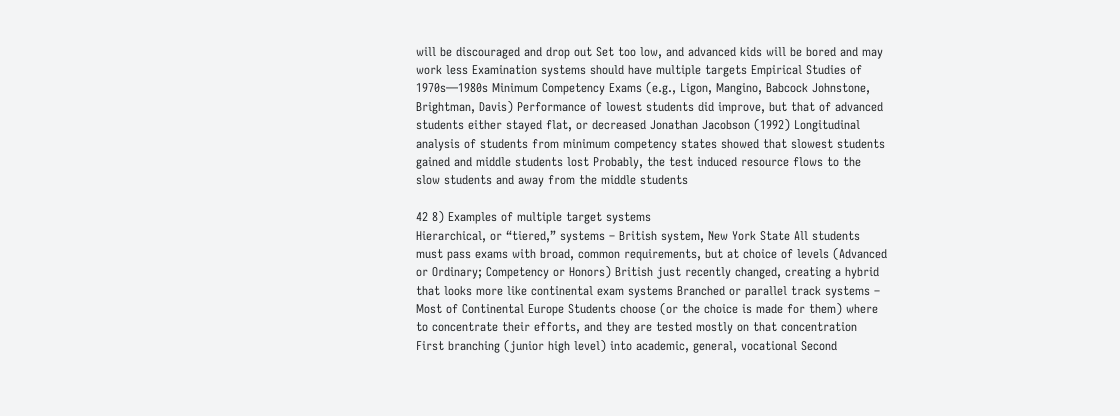will be discouraged and drop out Set too low, and advanced kids will be bored and may work less Examination systems should have multiple targets Empirical Studies of 1970s—1980s Minimum Competency Exams (e.g., Ligon, Mangino, Babcock Johnstone, Brightman, Davis) Performance of lowest students did improve, but that of advanced students either stayed flat, or decreased Jonathan Jacobson (1992) Longitudinal analysis of students from minimum competency states showed that slowest students gained and middle students lost Probably, the test induced resource flows to the slow students and away from the middle students

42 8) Examples of multiple target systems
Hierarchical, or “tiered,” systems – British system, New York State All students must pass exams with broad, common requirements, but at choice of levels (Advanced or Ordinary; Competency or Honors) British just recently changed, creating a hybrid that looks more like continental exam systems Branched or parallel track systems – Most of Continental Europe Students choose (or the choice is made for them) where to concentrate their efforts, and they are tested mostly on that concentration First branching (junior high level) into academic, general, vocational Second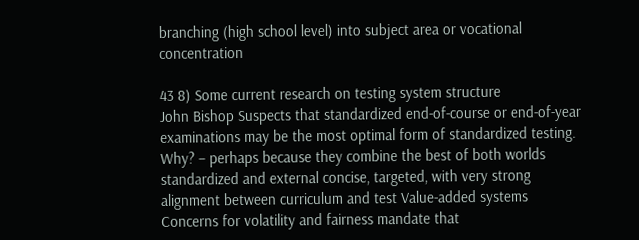branching (high school level) into subject area or vocational concentration

43 8) Some current research on testing system structure
John Bishop Suspects that standardized end-of-course or end-of-year examinations may be the most optimal form of standardized testing. Why? – perhaps because they combine the best of both worlds standardized and external concise, targeted, with very strong alignment between curriculum and test Value-added systems Concerns for volatility and fairness mandate that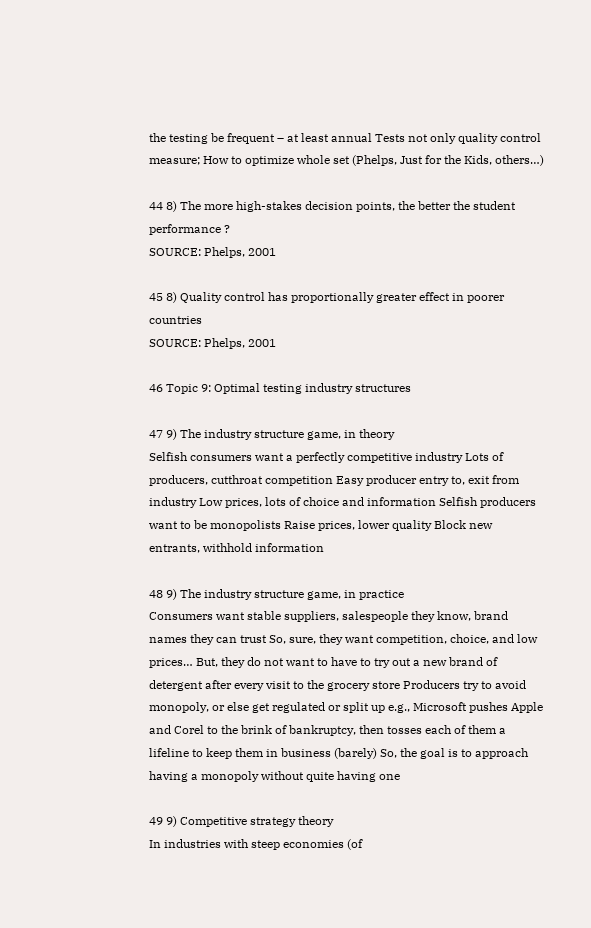the testing be frequent – at least annual Tests not only quality control measure; How to optimize whole set (Phelps, Just for the Kids, others…)

44 8) The more high-stakes decision points, the better the student performance ?
SOURCE: Phelps, 2001

45 8) Quality control has proportionally greater effect in poorer countries
SOURCE: Phelps, 2001

46 Topic 9: Optimal testing industry structures

47 9) The industry structure game, in theory
Selfish consumers want a perfectly competitive industry Lots of producers, cutthroat competition Easy producer entry to, exit from industry Low prices, lots of choice and information Selfish producers want to be monopolists Raise prices, lower quality Block new entrants, withhold information

48 9) The industry structure game, in practice
Consumers want stable suppliers, salespeople they know, brand names they can trust So, sure, they want competition, choice, and low prices… But, they do not want to have to try out a new brand of detergent after every visit to the grocery store Producers try to avoid monopoly, or else get regulated or split up e.g., Microsoft pushes Apple and Corel to the brink of bankruptcy, then tosses each of them a lifeline to keep them in business (barely) So, the goal is to approach having a monopoly without quite having one

49 9) Competitive strategy theory
In industries with steep economies (of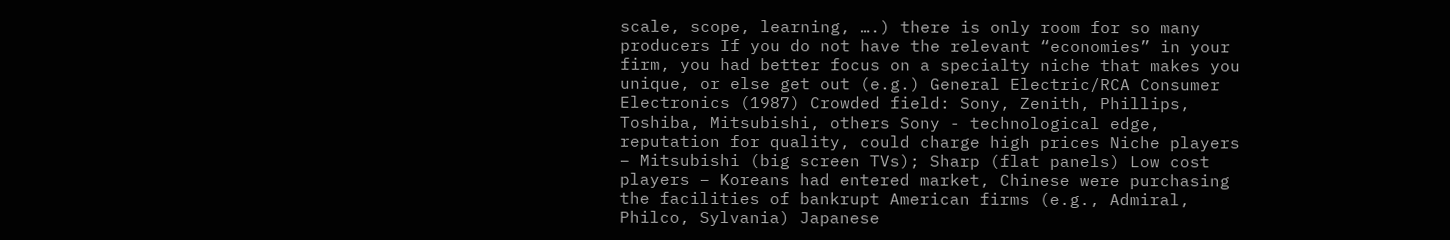scale, scope, learning, ….) there is only room for so many producers If you do not have the relevant “economies” in your firm, you had better focus on a specialty niche that makes you unique, or else get out (e.g.) General Electric/RCA Consumer Electronics (1987) Crowded field: Sony, Zenith, Phillips, Toshiba, Mitsubishi, others Sony - technological edge, reputation for quality, could charge high prices Niche players – Mitsubishi (big screen TVs); Sharp (flat panels) Low cost players – Koreans had entered market, Chinese were purchasing the facilities of bankrupt American firms (e.g., Admiral, Philco, Sylvania) Japanese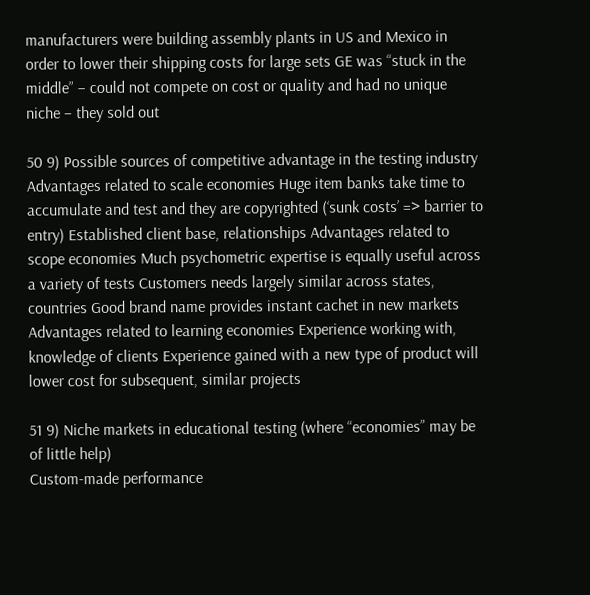manufacturers were building assembly plants in US and Mexico in order to lower their shipping costs for large sets GE was “stuck in the middle” – could not compete on cost or quality and had no unique niche – they sold out

50 9) Possible sources of competitive advantage in the testing industry
Advantages related to scale economies Huge item banks take time to accumulate and test and they are copyrighted (‘sunk costs’ => barrier to entry) Established client base, relationships Advantages related to scope economies Much psychometric expertise is equally useful across a variety of tests Customers needs largely similar across states, countries Good brand name provides instant cachet in new markets Advantages related to learning economies Experience working with, knowledge of clients Experience gained with a new type of product will lower cost for subsequent, similar projects

51 9) Niche markets in educational testing (where “economies” may be of little help)
Custom-made performance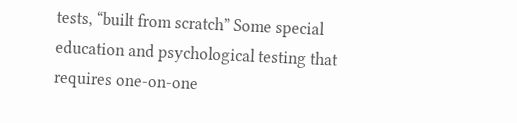tests, “built from scratch” Some special education and psychological testing that requires one-on-one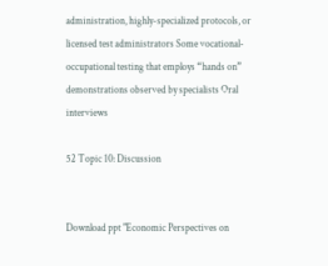administration, highly-specialized protocols, or licensed test administrators Some vocational-occupational testing that employs “hands on” demonstrations observed by specialists Oral interviews

52 Topic 10: Discussion


Download ppt "Economic Perspectives on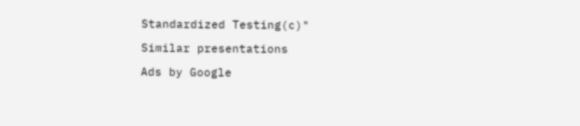Standardized Testing(c)"

Similar presentations

Ads by Google